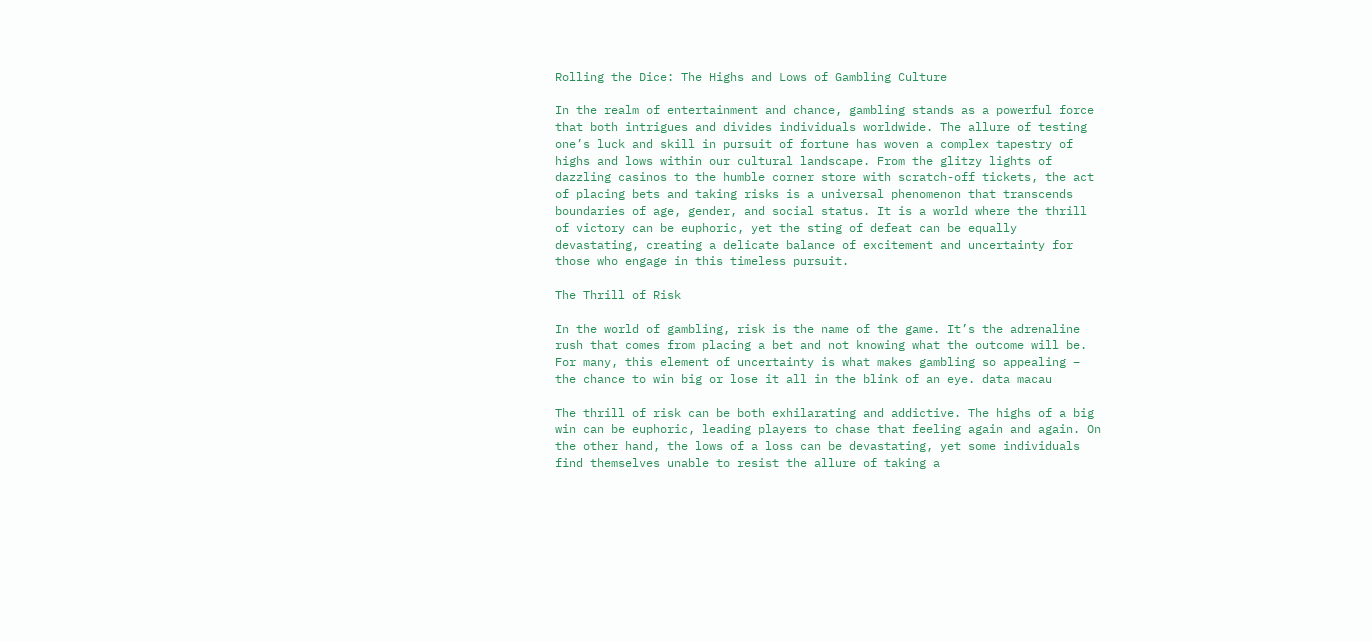Rolling the Dice: The Highs and Lows of Gambling Culture

In the realm of entertainment and chance, gambling stands as a powerful force that both intrigues and divides individuals worldwide. The allure of testing one’s luck and skill in pursuit of fortune has woven a complex tapestry of highs and lows within our cultural landscape. From the glitzy lights of dazzling casinos to the humble corner store with scratch-off tickets, the act of placing bets and taking risks is a universal phenomenon that transcends boundaries of age, gender, and social status. It is a world where the thrill of victory can be euphoric, yet the sting of defeat can be equally devastating, creating a delicate balance of excitement and uncertainty for those who engage in this timeless pursuit.

The Thrill of Risk

In the world of gambling, risk is the name of the game. It’s the adrenaline rush that comes from placing a bet and not knowing what the outcome will be. For many, this element of uncertainty is what makes gambling so appealing – the chance to win big or lose it all in the blink of an eye. data macau

The thrill of risk can be both exhilarating and addictive. The highs of a big win can be euphoric, leading players to chase that feeling again and again. On the other hand, the lows of a loss can be devastating, yet some individuals find themselves unable to resist the allure of taking a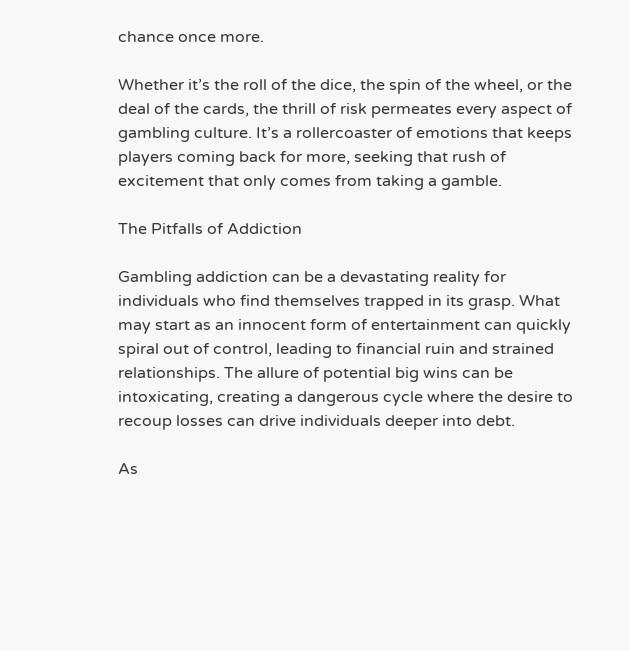chance once more.

Whether it’s the roll of the dice, the spin of the wheel, or the deal of the cards, the thrill of risk permeates every aspect of gambling culture. It’s a rollercoaster of emotions that keeps players coming back for more, seeking that rush of excitement that only comes from taking a gamble.

The Pitfalls of Addiction

Gambling addiction can be a devastating reality for individuals who find themselves trapped in its grasp. What may start as an innocent form of entertainment can quickly spiral out of control, leading to financial ruin and strained relationships. The allure of potential big wins can be intoxicating, creating a dangerous cycle where the desire to recoup losses can drive individuals deeper into debt.

As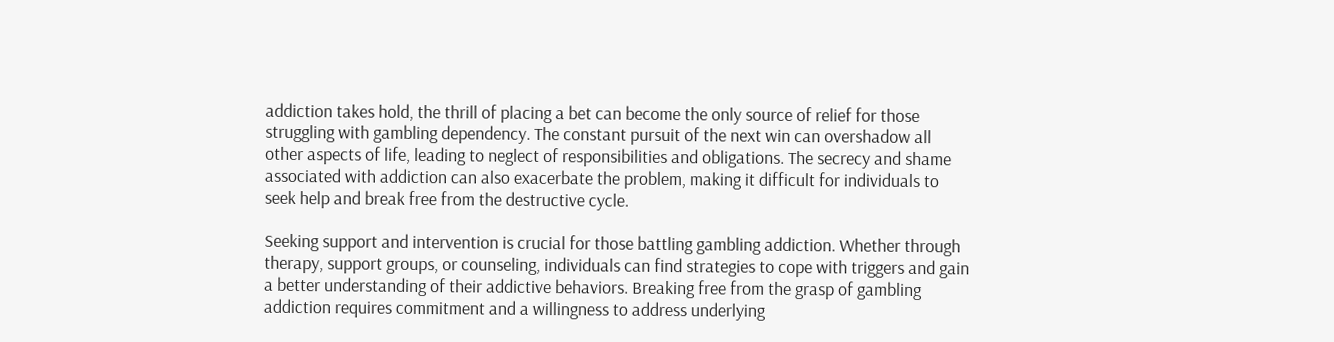addiction takes hold, the thrill of placing a bet can become the only source of relief for those struggling with gambling dependency. The constant pursuit of the next win can overshadow all other aspects of life, leading to neglect of responsibilities and obligations. The secrecy and shame associated with addiction can also exacerbate the problem, making it difficult for individuals to seek help and break free from the destructive cycle.

Seeking support and intervention is crucial for those battling gambling addiction. Whether through therapy, support groups, or counseling, individuals can find strategies to cope with triggers and gain a better understanding of their addictive behaviors. Breaking free from the grasp of gambling addiction requires commitment and a willingness to address underlying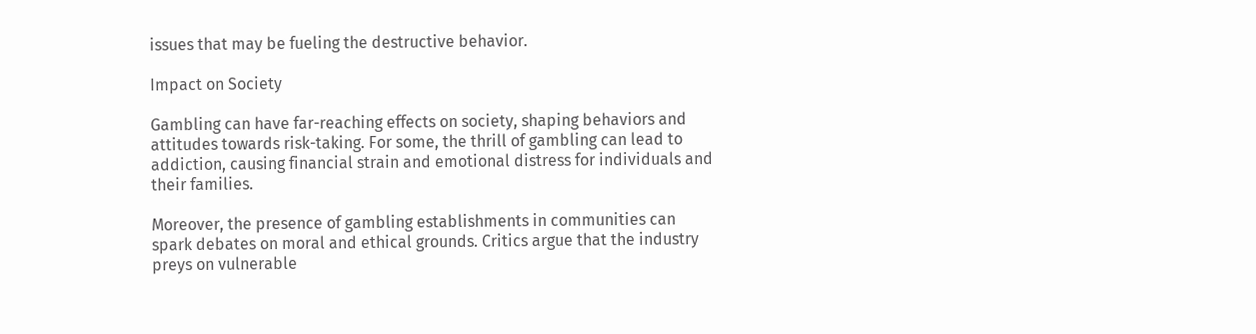issues that may be fueling the destructive behavior.

Impact on Society

Gambling can have far-reaching effects on society, shaping behaviors and attitudes towards risk-taking. For some, the thrill of gambling can lead to addiction, causing financial strain and emotional distress for individuals and their families.

Moreover, the presence of gambling establishments in communities can spark debates on moral and ethical grounds. Critics argue that the industry preys on vulnerable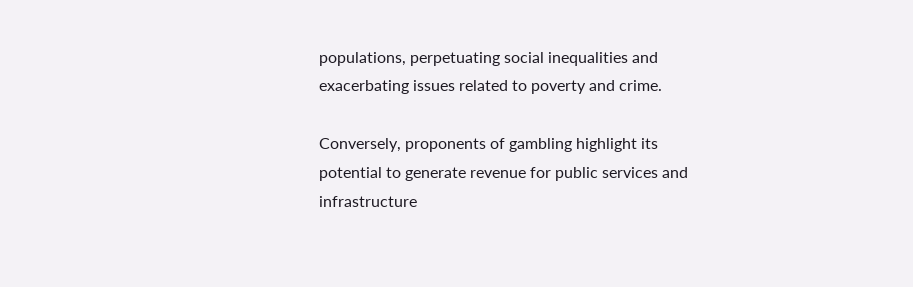populations, perpetuating social inequalities and exacerbating issues related to poverty and crime.

Conversely, proponents of gambling highlight its potential to generate revenue for public services and infrastructure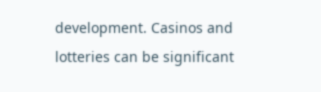development. Casinos and lotteries can be significant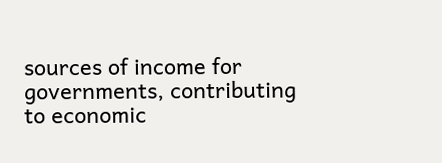sources of income for governments, contributing to economic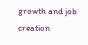growth and job creation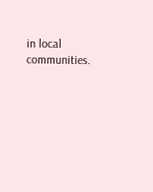in local communities.